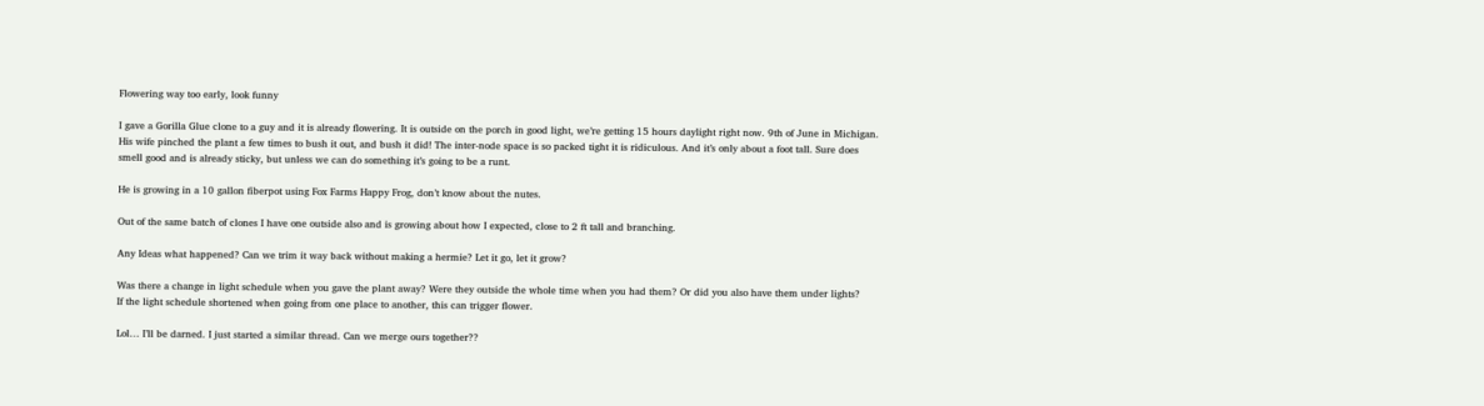Flowering way too early, look funny

I gave a Gorilla Glue clone to a guy and it is already flowering. It is outside on the porch in good light, we’re getting 15 hours daylight right now. 9th of June in Michigan. His wife pinched the plant a few times to bush it out, and bush it did! The inter-node space is so packed tight it is ridiculous. And it’s only about a foot tall. Sure does smell good and is already sticky, but unless we can do something it’s going to be a runt.

He is growing in a 10 gallon fiberpot using Fox Farms Happy Frog, don’t know about the nutes.

Out of the same batch of clones I have one outside also and is growing about how I expected, close to 2 ft tall and branching.

Any Ideas what happened? Can we trim it way back without making a hermie? Let it go, let it grow?

Was there a change in light schedule when you gave the plant away? Were they outside the whole time when you had them? Or did you also have them under lights?
If the light schedule shortened when going from one place to another, this can trigger flower.

Lol… I’ll be darned. I just started a similar thread. Can we merge ours together??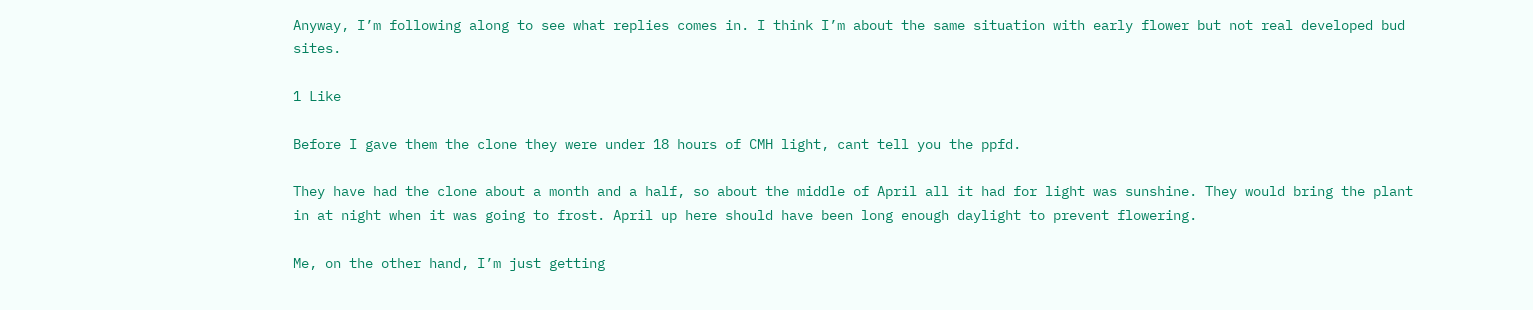Anyway, I’m following along to see what replies comes in. I think I’m about the same situation with early flower but not real developed bud sites.

1 Like

Before I gave them the clone they were under 18 hours of CMH light, cant tell you the ppfd.

They have had the clone about a month and a half, so about the middle of April all it had for light was sunshine. They would bring the plant in at night when it was going to frost. April up here should have been long enough daylight to prevent flowering.

Me, on the other hand, I’m just getting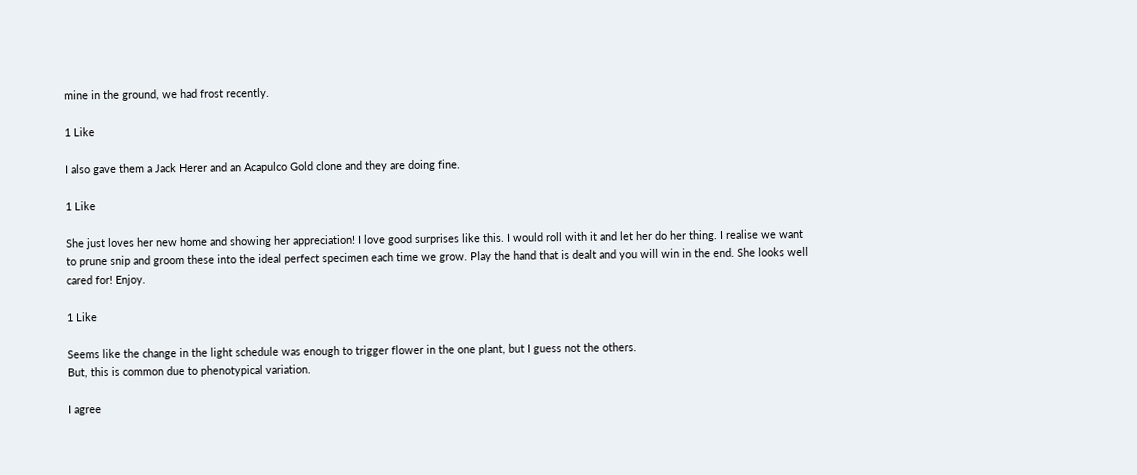mine in the ground, we had frost recently.

1 Like

I also gave them a Jack Herer and an Acapulco Gold clone and they are doing fine.

1 Like

She just loves her new home and showing her appreciation! I love good surprises like this. I would roll with it and let her do her thing. I realise we want to prune snip and groom these into the ideal perfect specimen each time we grow. Play the hand that is dealt and you will win in the end. She looks well cared for! Enjoy.

1 Like

Seems like the change in the light schedule was enough to trigger flower in the one plant, but I guess not the others.
But, this is common due to phenotypical variation.

I agree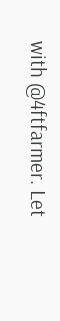with @4ftfarmer. Let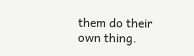them do their own thing.